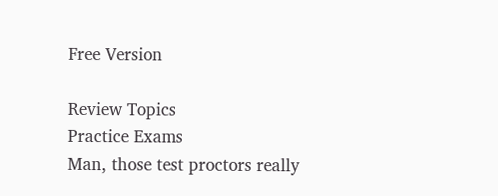Free Version

Review Topics
Practice Exams
Man, those test proctors really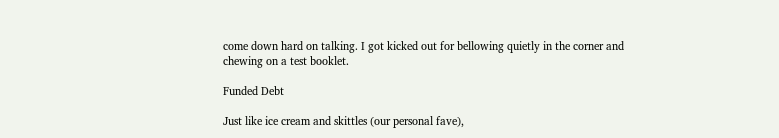come down hard on talking. I got kicked out for bellowing quietly in the corner and chewing on a test booklet.

Funded Debt

Just like ice cream and skittles (our personal fave),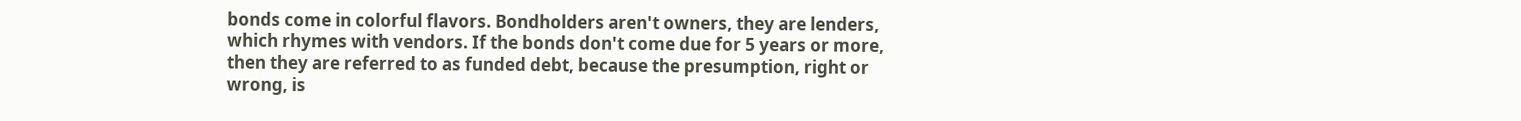bonds come in colorful flavors. Bondholders aren't owners, they are lenders, which rhymes with vendors. If the bonds don't come due for 5 years or more, then they are referred to as funded debt, because the presumption, right or wrong, is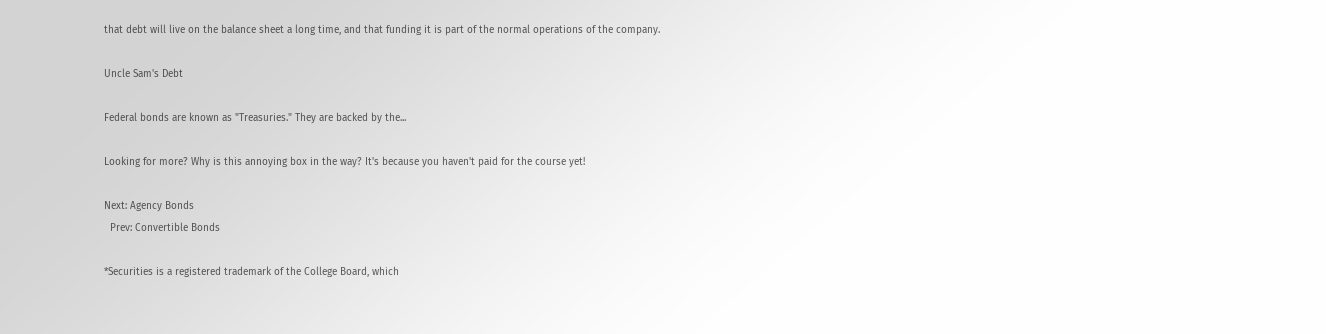that debt will live on the balance sheet a long time, and that funding it is part of the normal operations of the company.

Uncle Sam's Debt

Federal bonds are known as "Treasuries." They are backed by the...

Looking for more? Why is this annoying box in the way? It's because you haven't paid for the course yet!

Next: Agency Bonds
  Prev: Convertible Bonds

*Securities is a registered trademark of the College Board, which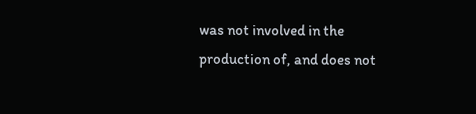was not involved in the production of, and does not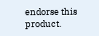endorse this product.